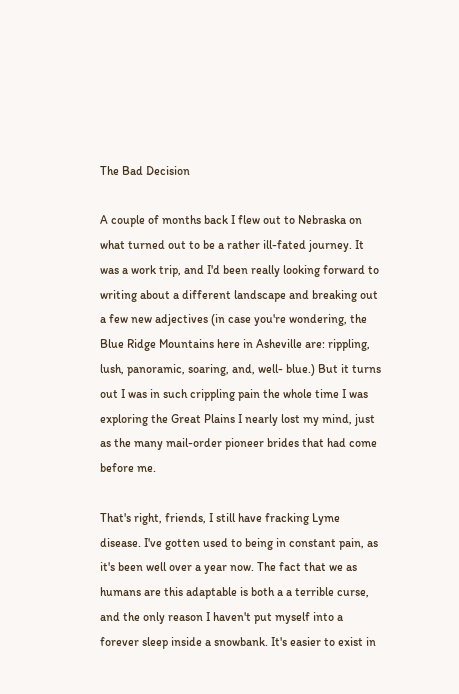The Bad Decision

A couple of months back I flew out to Nebraska on what turned out to be a rather ill-fated journey. It was a work trip, and I'd been really looking forward to writing about a different landscape and breaking out a few new adjectives (in case you're wondering, the Blue Ridge Mountains here in Asheville are: rippling, lush, panoramic, soaring, and, well- blue.) But it turns out I was in such crippling pain the whole time I was exploring the Great Plains I nearly lost my mind, just as the many mail-order pioneer brides that had come before me.

That's right, friends, I still have fracking Lyme disease. I've gotten used to being in constant pain, as it's been well over a year now. The fact that we as humans are this adaptable is both a a terrible curse, and the only reason I haven't put myself into a forever sleep inside a snowbank. It's easier to exist in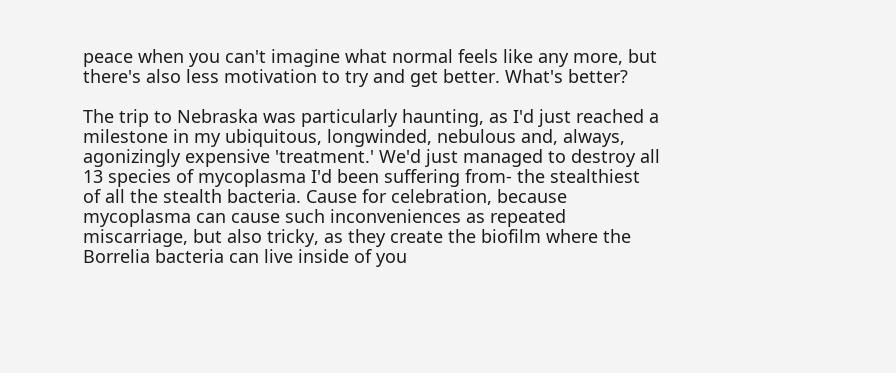peace when you can't imagine what normal feels like any more, but there's also less motivation to try and get better. What's better?

The trip to Nebraska was particularly haunting, as I'd just reached a milestone in my ubiquitous, longwinded, nebulous and, always, agonizingly expensive 'treatment.' We'd just managed to destroy all 13 species of mycoplasma I'd been suffering from- the stealthiest of all the stealth bacteria. Cause for celebration, because mycoplasma can cause such inconveniences as repeated miscarriage, but also tricky, as they create the biofilm where the Borrelia bacteria can live inside of you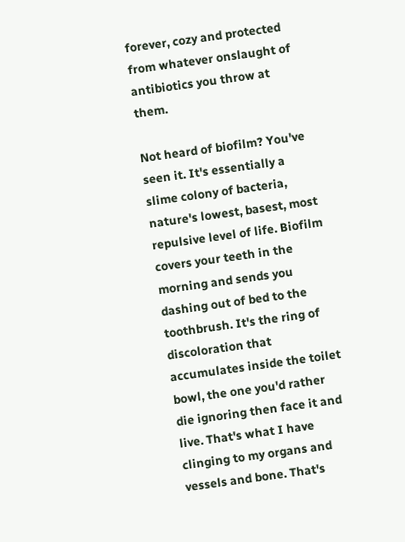forever, cozy and protected from whatever onslaught of antibiotics you throw at them.

Not heard of biofilm? You've seen it. It's essentially a slime colony of bacteria, nature's lowest, basest, most repulsive level of life. Biofilm covers your teeth in the morning and sends you dashing out of bed to the toothbrush. It's the ring of discoloration that accumulates inside the toilet bowl, the one you'd rather die ignoring then face it and live. That's what I have clinging to my organs and vessels and bone. That's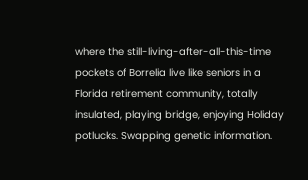where the still-living-after-all-this-time pockets of Borrelia live like seniors in a Florida retirement community, totally insulated, playing bridge, enjoying Holiday potlucks. Swapping genetic information.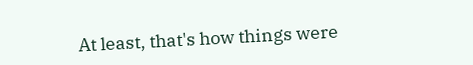At least, that's how things were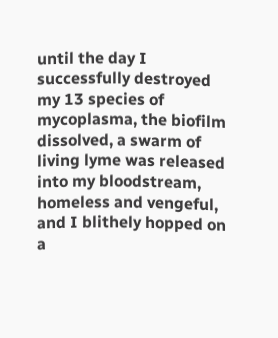until the day I successfully destroyed my 13 species of mycoplasma, the biofilm dissolved, a swarm of living lyme was released into my bloodstream, homeless and vengeful, and I blithely hopped on a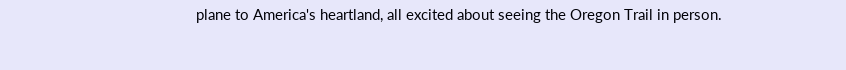plane to America's heartland, all excited about seeing the Oregon Trail in person.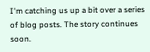I'm catching us up a bit over a series of blog posts. The story continues soon.